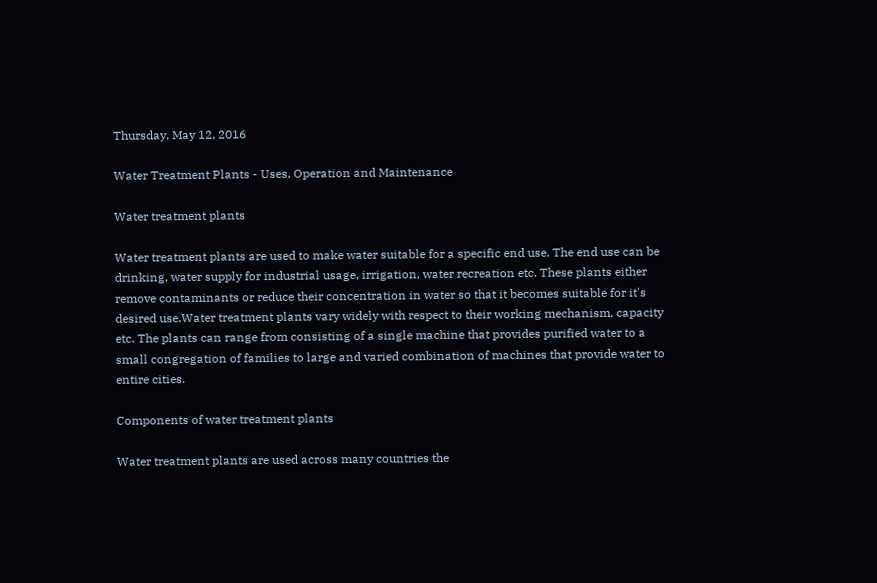Thursday, May 12, 2016

Water Treatment Plants - Uses, Operation and Maintenance

Water treatment plants

Water treatment plants are used to make water suitable for a specific end use. The end use can be drinking, water supply for industrial usage, irrigation, water recreation etc. These plants either remove contaminants or reduce their concentration in water so that it becomes suitable for it's desired use.Water treatment plants vary widely with respect to their working mechanism, capacity etc. The plants can range from consisting of a single machine that provides purified water to a small congregation of families to large and varied combination of machines that provide water to entire cities.

Components of water treatment plants

Water treatment plants are used across many countries the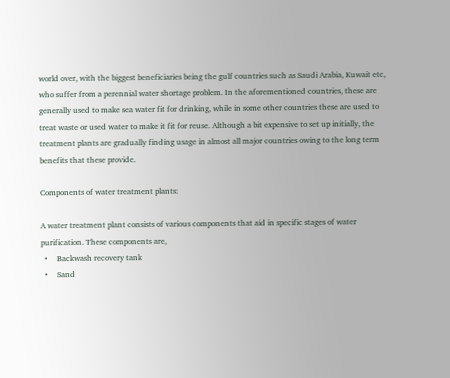world over, with the biggest beneficiaries being the gulf countries such as Saudi Arabia, Kuwait etc, who suffer from a perennial water shortage problem. In the aforementioned countries, these are generally used to make sea water fit for drinking, while in some other countries these are used to treat waste or used water to make it fit for reuse. Although a bit expensive to set up initially, the treatment plants are gradually finding usage in almost all major countries owing to the long term benefits that these provide.

Components of water treatment plants:

A water treatment plant consists of various components that aid in specific stages of water purification. These components are,
  •     Backwash recovery tank
  •     Sand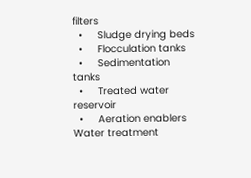filters
  •     Sludge drying beds
  •     Flocculation tanks
  •     Sedimentation tanks
  •     Treated water reservoir
  •     Aeration enablers
Water treatment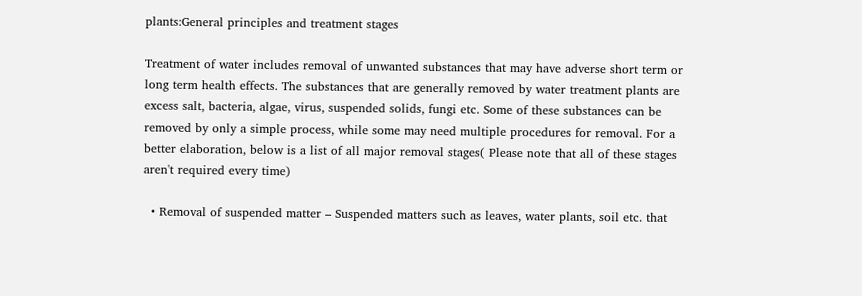plants:General principles and treatment stages

Treatment of water includes removal of unwanted substances that may have adverse short term or long term health effects. The substances that are generally removed by water treatment plants are excess salt, bacteria, algae, virus, suspended solids, fungi etc. Some of these substances can be removed by only a simple process, while some may need multiple procedures for removal. For a better elaboration, below is a list of all major removal stages( Please note that all of these stages aren't required every time)

  • Removal of suspended matter – Suspended matters such as leaves, water plants, soil etc. that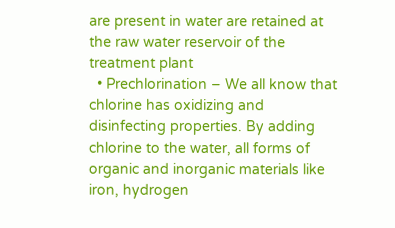are present in water are retained at the raw water reservoir of the treatment plant
  • Prechlorination – We all know that chlorine has oxidizing and disinfecting properties. By adding chlorine to the water, all forms of organic and inorganic materials like iron, hydrogen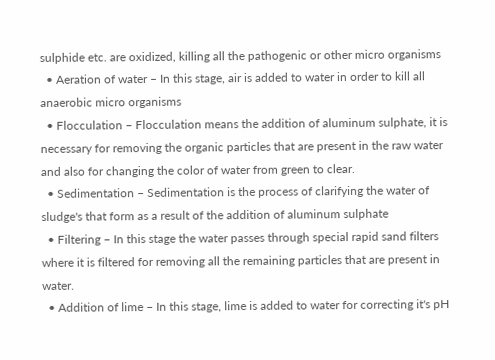sulphide etc. are oxidized, killing all the pathogenic or other micro organisms
  • Aeration of water – In this stage, air is added to water in order to kill all anaerobic micro organisms
  • Flocculation – Flocculation means the addition of aluminum sulphate, it is necessary for removing the organic particles that are present in the raw water and also for changing the color of water from green to clear.
  • Sedimentation – Sedimentation is the process of clarifying the water of sludge's that form as a result of the addition of aluminum sulphate
  • Filtering – In this stage the water passes through special rapid sand filters where it is filtered for removing all the remaining particles that are present in water.
  • Addition of lime – In this stage, lime is added to water for correcting it's pH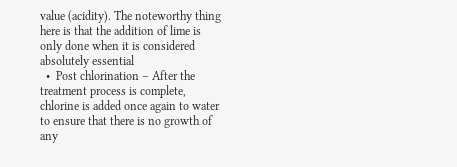value (acidity). The noteworthy thing here is that the addition of lime is only done when it is considered absolutely essential
  •  Post chlorination – After the treatment process is complete, chlorine is added once again to water to ensure that there is no growth of any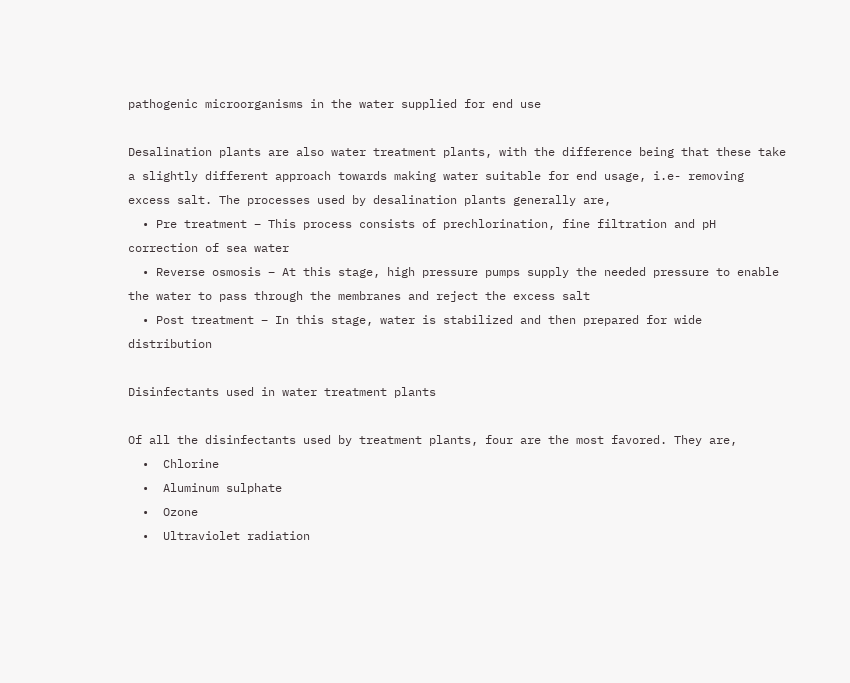pathogenic microorganisms in the water supplied for end use

Desalination plants are also water treatment plants, with the difference being that these take a slightly different approach towards making water suitable for end usage, i.e- removing excess salt. The processes used by desalination plants generally are,
  • Pre treatment – This process consists of prechlorination, fine filtration and pH correction of sea water
  • Reverse osmosis – At this stage, high pressure pumps supply the needed pressure to enable the water to pass through the membranes and reject the excess salt
  • Post treatment – In this stage, water is stabilized and then prepared for wide distribution

Disinfectants used in water treatment plants

Of all the disinfectants used by treatment plants, four are the most favored. They are,
  •  Chlorine
  •  Aluminum sulphate
  •  Ozone
  •  Ultraviolet radiation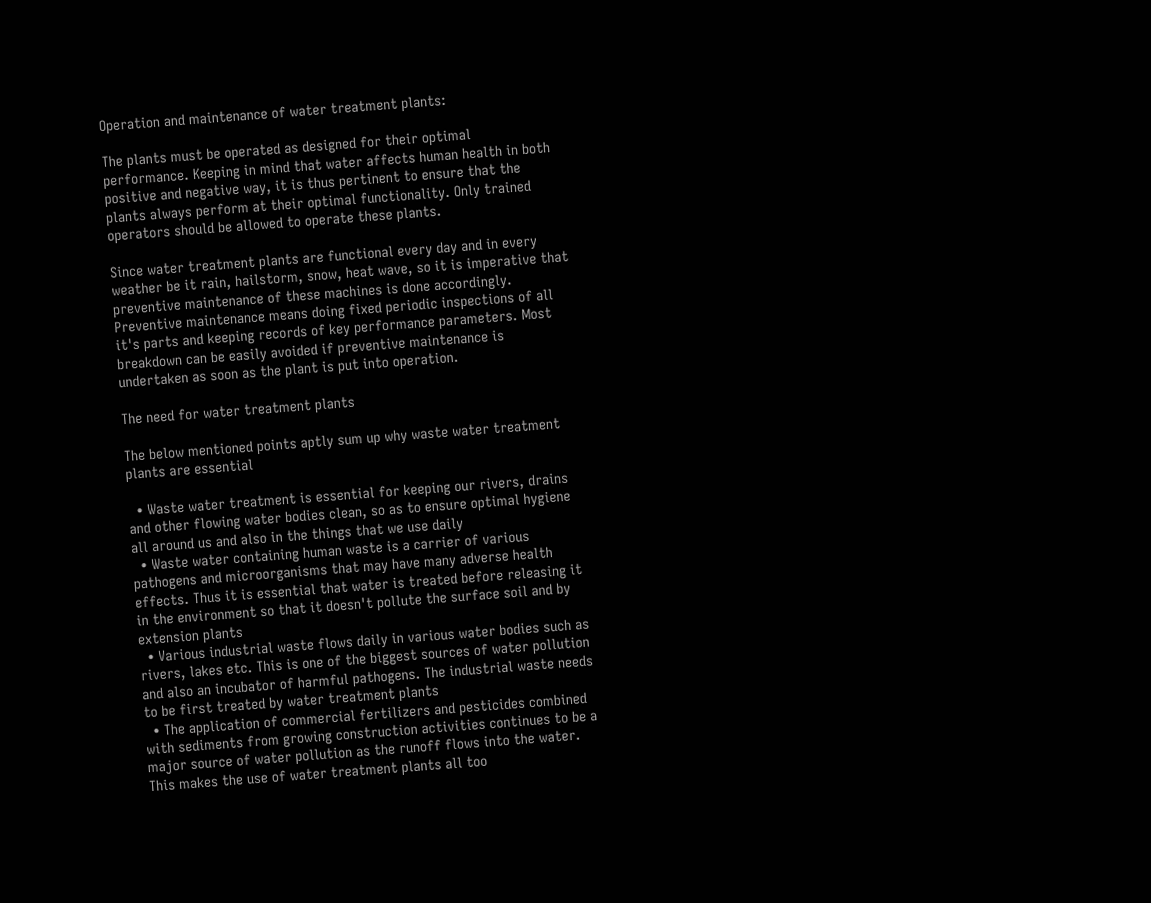Operation and maintenance of water treatment plants:

The plants must be operated as designed for their optimal performance. Keeping in mind that water affects human health in both positive and negative way, it is thus pertinent to ensure that the plants always perform at their optimal functionality. Only trained operators should be allowed to operate these plants.

Since water treatment plants are functional every day and in every weather be it rain, hailstorm, snow, heat wave, so it is imperative that preventive maintenance of these machines is done accordingly. Preventive maintenance means doing fixed periodic inspections of all it's parts and keeping records of key performance parameters. Most breakdown can be easily avoided if preventive maintenance is undertaken as soon as the plant is put into operation.

The need for water treatment plants

The below mentioned points aptly sum up why waste water treatment plants are essential

  • Waste water treatment is essential for keeping our rivers, drains and other flowing water bodies clean, so as to ensure optimal hygiene all around us and also in the things that we use daily
  • Waste water containing human waste is a carrier of various pathogens and microorganisms that may have many adverse health effects. Thus it is essential that water is treated before releasing it in the environment so that it doesn't pollute the surface soil and by extension plants
  • Various industrial waste flows daily in various water bodies such as rivers, lakes etc. This is one of the biggest sources of water pollution and also an incubator of harmful pathogens. The industrial waste needs to be first treated by water treatment plants
  • The application of commercial fertilizers and pesticides combined with sediments from growing construction activities continues to be a major source of water pollution as the runoff flows into the water. This makes the use of water treatment plants all too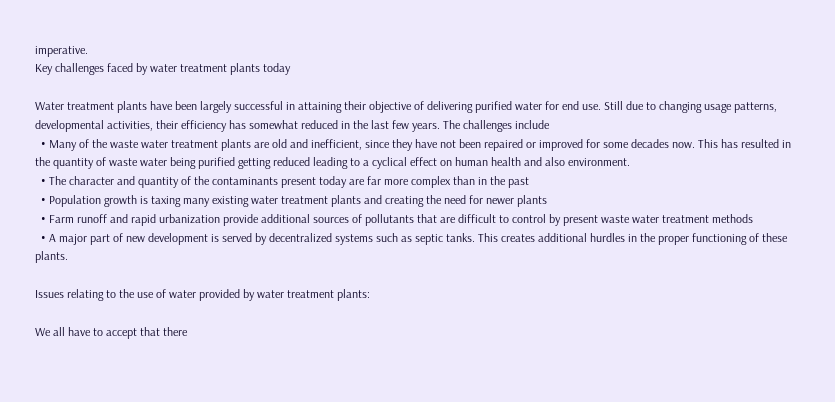imperative.
Key challenges faced by water treatment plants today

Water treatment plants have been largely successful in attaining their objective of delivering purified water for end use. Still due to changing usage patterns, developmental activities, their efficiency has somewhat reduced in the last few years. The challenges include
  • Many of the waste water treatment plants are old and inefficient, since they have not been repaired or improved for some decades now. This has resulted in the quantity of waste water being purified getting reduced leading to a cyclical effect on human health and also environment.
  • The character and quantity of the contaminants present today are far more complex than in the past
  • Population growth is taxing many existing water treatment plants and creating the need for newer plants
  • Farm runoff and rapid urbanization provide additional sources of pollutants that are difficult to control by present waste water treatment methods
  • A major part of new development is served by decentralized systems such as septic tanks. This creates additional hurdles in the proper functioning of these plants.

Issues relating to the use of water provided by water treatment plants:

We all have to accept that there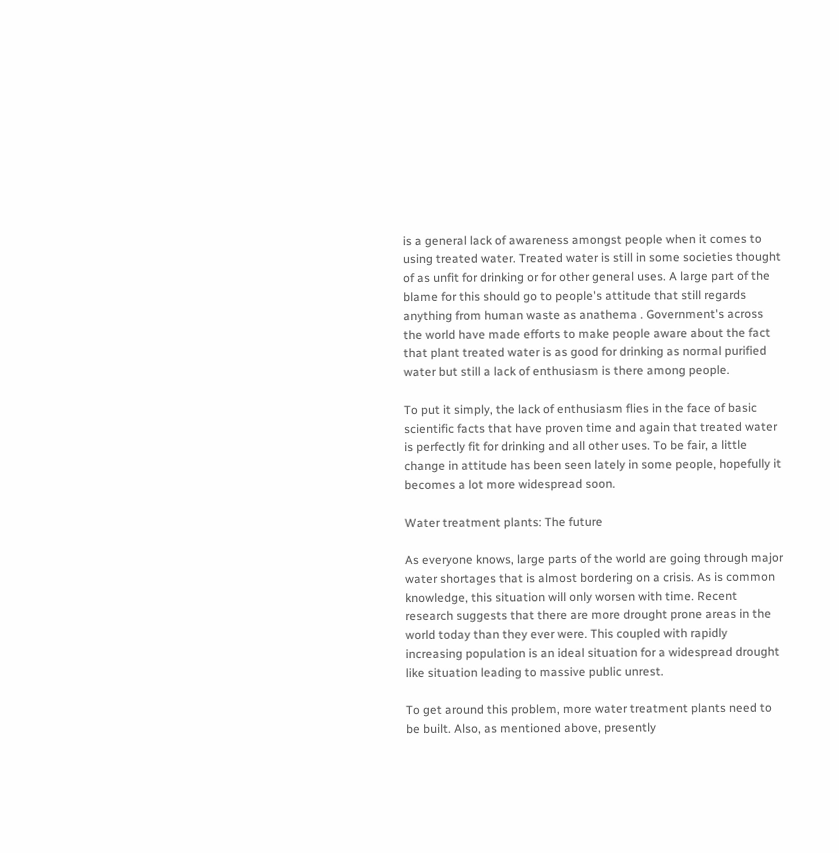is a general lack of awareness amongst people when it comes to using treated water. Treated water is still in some societies thought of as unfit for drinking or for other general uses. A large part of the blame for this should go to people's attitude that still regards anything from human waste as anathema . Government's across the world have made efforts to make people aware about the fact that plant treated water is as good for drinking as normal purified water but still a lack of enthusiasm is there among people.

To put it simply, the lack of enthusiasm flies in the face of basic scientific facts that have proven time and again that treated water is perfectly fit for drinking and all other uses. To be fair, a little change in attitude has been seen lately in some people, hopefully it becomes a lot more widespread soon.

Water treatment plants: The future

As everyone knows, large parts of the world are going through major water shortages that is almost bordering on a crisis. As is common knowledge, this situation will only worsen with time. Recent research suggests that there are more drought prone areas in the world today than they ever were. This coupled with rapidly increasing population is an ideal situation for a widespread drought like situation leading to massive public unrest.

To get around this problem, more water treatment plants need to be built. Also, as mentioned above, presently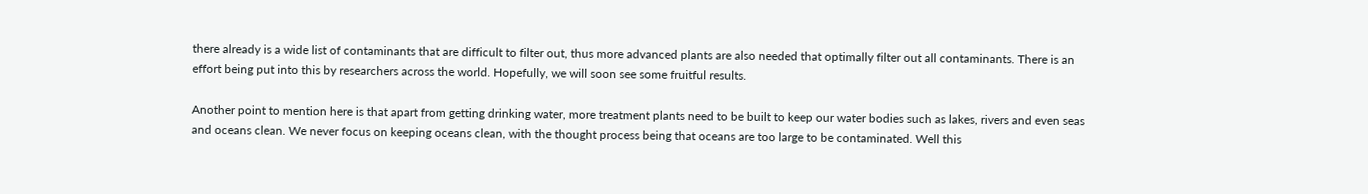there already is a wide list of contaminants that are difficult to filter out, thus more advanced plants are also needed that optimally filter out all contaminants. There is an effort being put into this by researchers across the world. Hopefully, we will soon see some fruitful results.

Another point to mention here is that apart from getting drinking water, more treatment plants need to be built to keep our water bodies such as lakes, rivers and even seas and oceans clean. We never focus on keeping oceans clean, with the thought process being that oceans are too large to be contaminated. Well this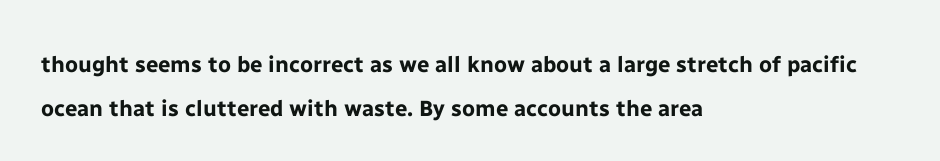thought seems to be incorrect as we all know about a large stretch of pacific ocean that is cluttered with waste. By some accounts the area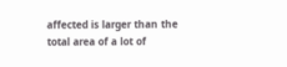affected is larger than the total area of a lot of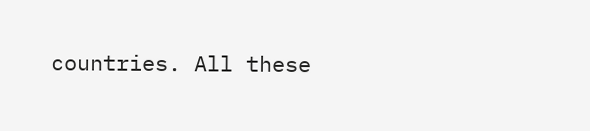countries. All these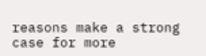reasons make a strong case for more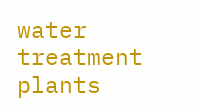water treatment plants